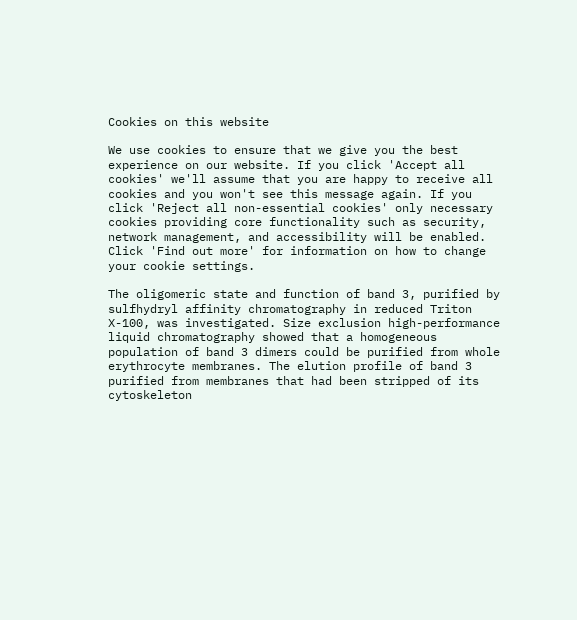Cookies on this website

We use cookies to ensure that we give you the best experience on our website. If you click 'Accept all cookies' we'll assume that you are happy to receive all cookies and you won't see this message again. If you click 'Reject all non-essential cookies' only necessary cookies providing core functionality such as security, network management, and accessibility will be enabled. Click 'Find out more' for information on how to change your cookie settings.

The oligomeric state and function of band 3, purified by sulfhydryl affinity chromatography in reduced Triton X-100, was investigated. Size exclusion high-performance liquid chromatography showed that a homogeneous population of band 3 dimers could be purified from whole erythrocyte membranes. The elution profile of band 3 purified from membranes that had been stripped of its cytoskeleton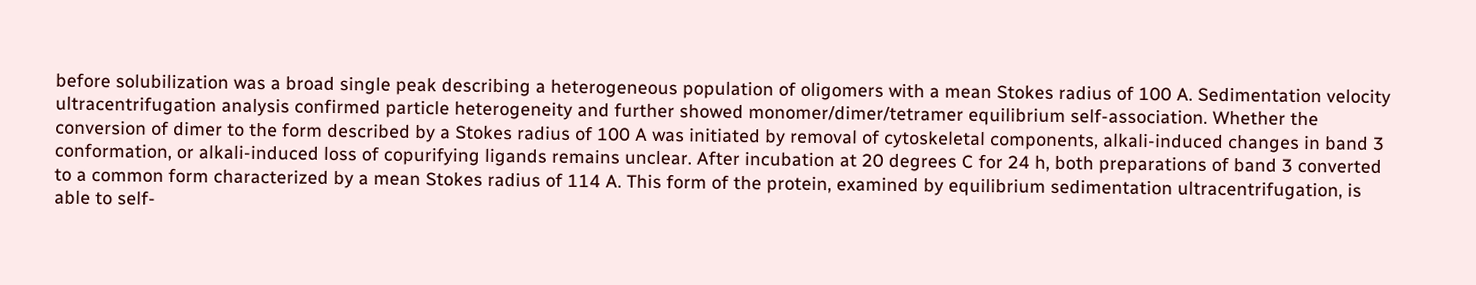before solubilization was a broad single peak describing a heterogeneous population of oligomers with a mean Stokes radius of 100 A. Sedimentation velocity ultracentrifugation analysis confirmed particle heterogeneity and further showed monomer/dimer/tetramer equilibrium self-association. Whether the conversion of dimer to the form described by a Stokes radius of 100 A was initiated by removal of cytoskeletal components, alkali-induced changes in band 3 conformation, or alkali-induced loss of copurifying ligands remains unclear. After incubation at 20 degrees C for 24 h, both preparations of band 3 converted to a common form characterized by a mean Stokes radius of 114 A. This form of the protein, examined by equilibrium sedimentation ultracentrifugation, is able to self-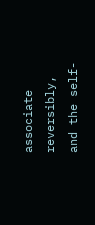associate reversibly, and the self-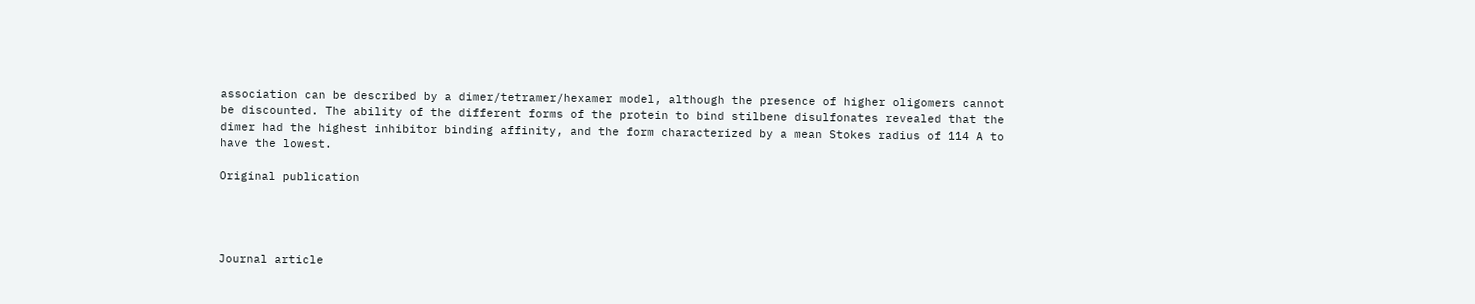association can be described by a dimer/tetramer/hexamer model, although the presence of higher oligomers cannot be discounted. The ability of the different forms of the protein to bind stilbene disulfonates revealed that the dimer had the highest inhibitor binding affinity, and the form characterized by a mean Stokes radius of 114 A to have the lowest.

Original publication




Journal article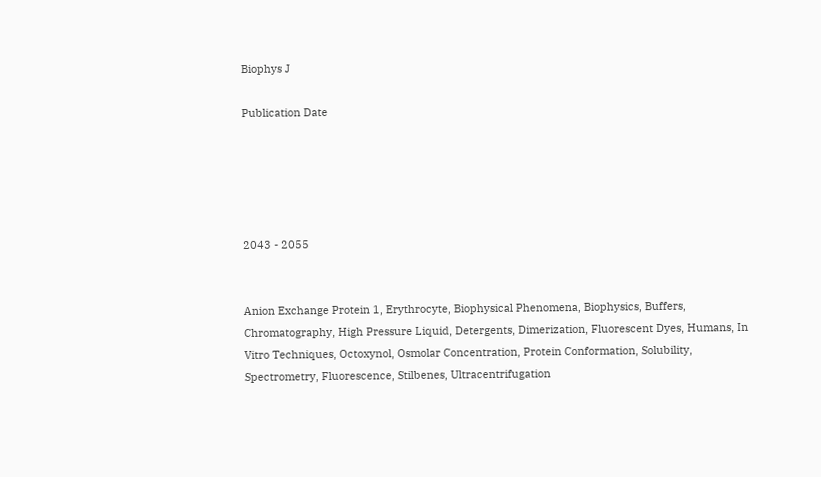Biophys J

Publication Date





2043 - 2055


Anion Exchange Protein 1, Erythrocyte, Biophysical Phenomena, Biophysics, Buffers, Chromatography, High Pressure Liquid, Detergents, Dimerization, Fluorescent Dyes, Humans, In Vitro Techniques, Octoxynol, Osmolar Concentration, Protein Conformation, Solubility, Spectrometry, Fluorescence, Stilbenes, Ultracentrifugation